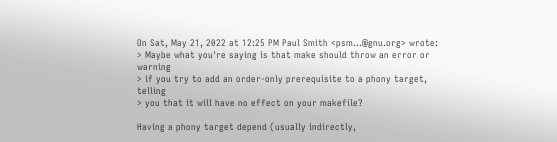On Sat, May 21, 2022 at 12:25 PM Paul Smith <psm...@gnu.org> wrote:
> Maybe what you're saying is that make should throw an error or warning
> if you try to add an order-only prerequisite to a phony target, telling
> you that it will have no effect on your makefile?

Having a phony target depend (usually indirectly,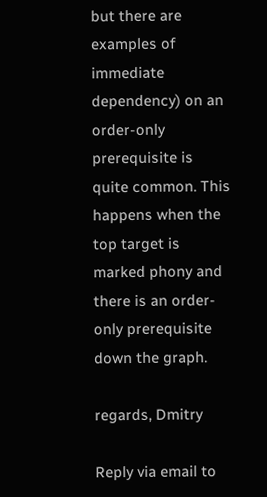but there are
examples of immediate dependency) on an order-only prerequisite is
quite common. This happens when the top target is marked phony and
there is an order-only prerequisite down the graph.

regards, Dmitry

Reply via email to